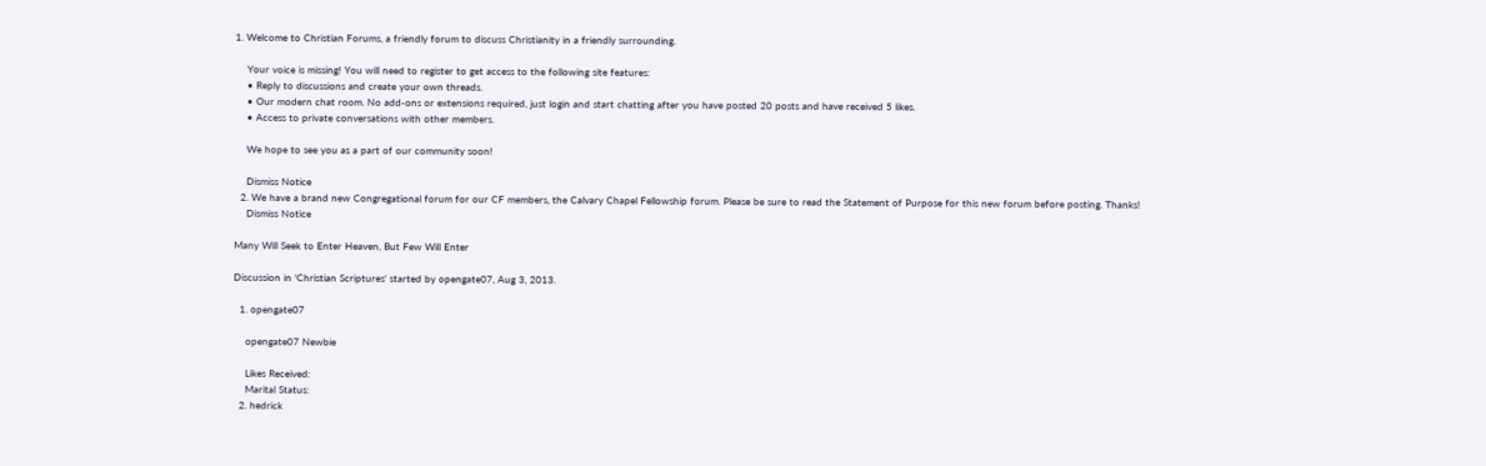1. Welcome to Christian Forums, a friendly forum to discuss Christianity in a friendly surrounding.

    Your voice is missing! You will need to register to get access to the following site features:
    • Reply to discussions and create your own threads.
    • Our modern chat room. No add-ons or extensions required, just login and start chatting after you have posted 20 posts and have received 5 likes.
    • Access to private conversations with other members.

    We hope to see you as a part of our community soon!

    Dismiss Notice
  2. We have a brand new Congregational forum for our CF members, the Calvary Chapel Fellowship forum. Please be sure to read the Statement of Purpose for this new forum before posting. Thanks!
    Dismiss Notice

Many Will Seek to Enter Heaven, But Few Will Enter

Discussion in 'Christian Scriptures' started by opengate07, Aug 3, 2013.

  1. opengate07

    opengate07 Newbie

    Likes Received:
    Marital Status:
  2. hedrick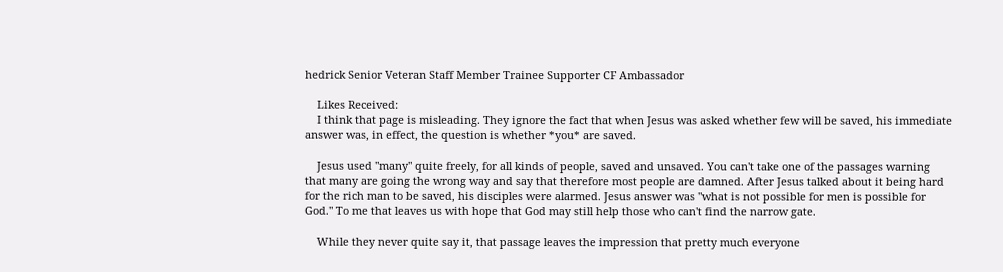hedrick Senior Veteran Staff Member Trainee Supporter CF Ambassador

    Likes Received:
    I think that page is misleading. They ignore the fact that when Jesus was asked whether few will be saved, his immediate answer was, in effect, the question is whether *you* are saved.

    Jesus used "many" quite freely, for all kinds of people, saved and unsaved. You can't take one of the passages warning that many are going the wrong way and say that therefore most people are damned. After Jesus talked about it being hard for the rich man to be saved, his disciples were alarmed. Jesus answer was "what is not possible for men is possible for God." To me that leaves us with hope that God may still help those who can't find the narrow gate.

    While they never quite say it, that passage leaves the impression that pretty much everyone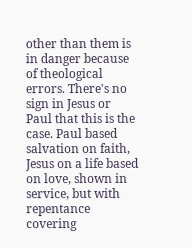other than them is in danger because of theological errors. There's no sign in Jesus or Paul that this is the case. Paul based salvation on faith, Jesus on a life based on love, shown in service, but with repentance covering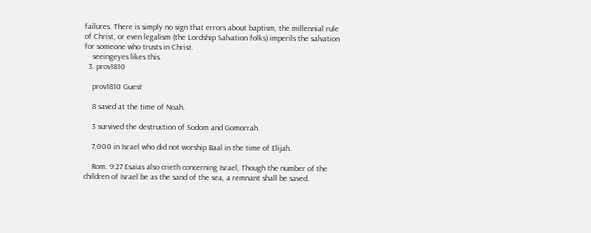failures. There is simply no sign that errors about baptism, the millennial rule of Christ, or even legalism (the Lordship Salvation folks) imperils the salvation for someone who trusts in Christ.
    seeingeyes likes this.
  3. prov1810

    prov1810 Guest

    8 saved at the time of Noah.

    3 survived the destruction of Sodom and Gomorrah.

    7,000 in Israel who did not worship Baal in the time of Elijah.

    Rom. 9:27 Esaias also crieth concerning Israel, Though the number of the children of Israel be as the sand of the sea, a remnant shall be saved.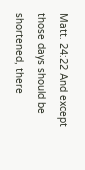Matt. 24:22 And except those days should be shortened, there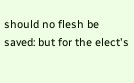should no flesh be saved: but for the elect's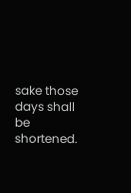sake those days shall be shortened.